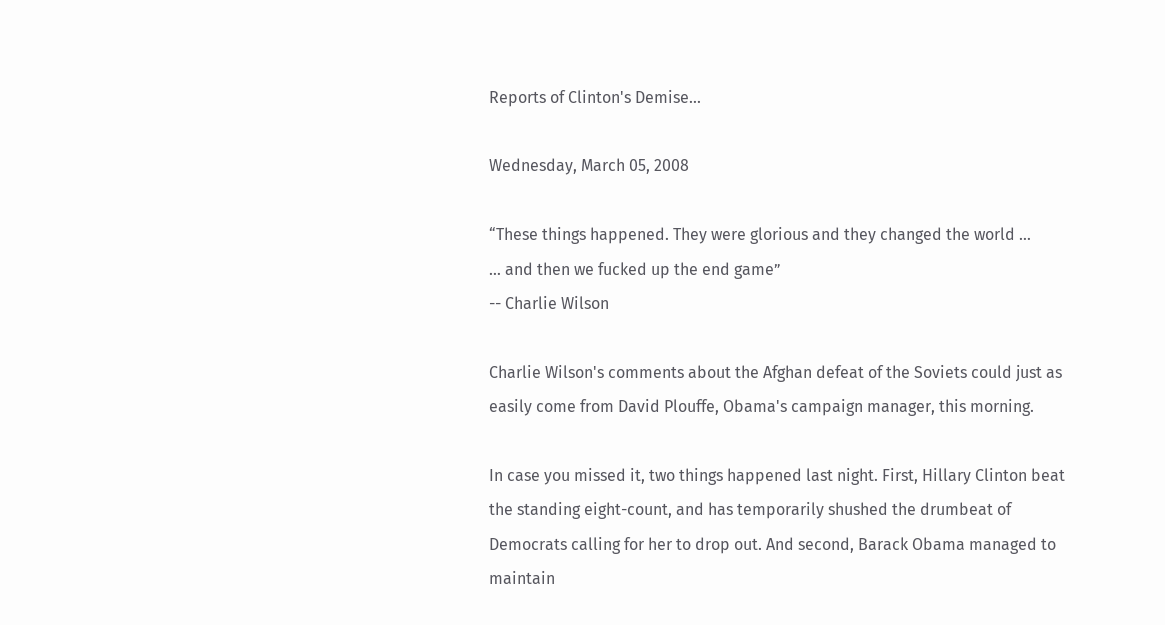Reports of Clinton's Demise...

Wednesday, March 05, 2008

“These things happened. They were glorious and they changed the world …
… and then we fucked up the end game”
-- Charlie Wilson

Charlie Wilson's comments about the Afghan defeat of the Soviets could just as easily come from David Plouffe, Obama's campaign manager, this morning.

In case you missed it, two things happened last night. First, Hillary Clinton beat the standing eight-count, and has temporarily shushed the drumbeat of Democrats calling for her to drop out. And second, Barack Obama managed to maintain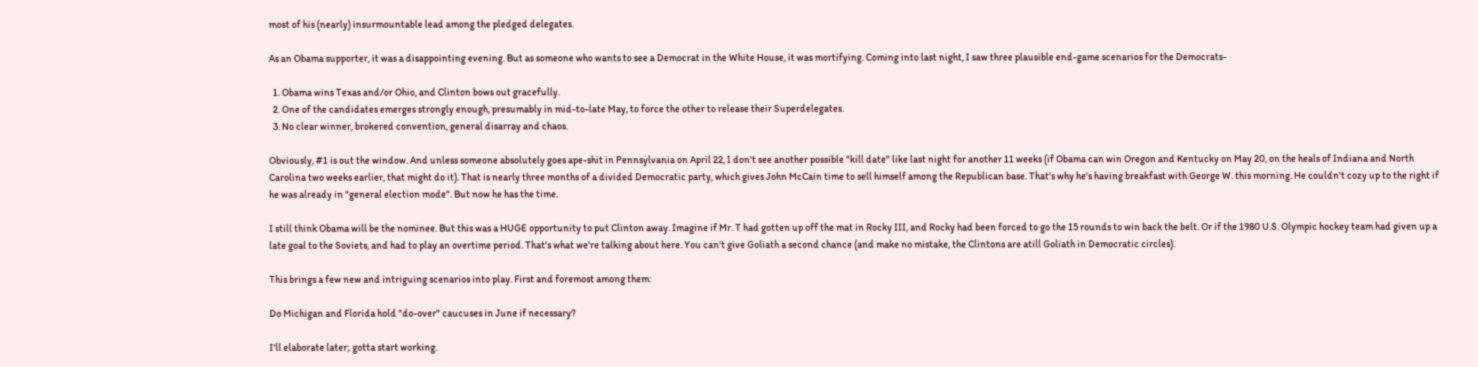most of his (nearly) insurmountable lead among the pledged delegates.

As an Obama supporter, it was a disappointing evening. But as someone who wants to see a Democrat in the White House, it was mortifying. Coming into last night, I saw three plausible end-game scenarios for the Democrats-

  1. Obama wins Texas and/or Ohio, and Clinton bows out gracefully.
  2. One of the candidates emerges strongly enough, presumably in mid-to-late May, to force the other to release their Superdelegates.
  3. No clear winner, brokered convention, general disarray and chaos.

Obviously, #1 is out the window. And unless someone absolutely goes ape-shit in Pennsylvania on April 22, I don't see another possible "kill date" like last night for another 11 weeks (if Obama can win Oregon and Kentucky on May 20, on the heals of Indiana and North Carolina two weeks earlier, that might do it). That is nearly three months of a divided Democratic party, which gives John McCain time to sell himself among the Republican base. That's why he's having breakfast with George W. this morning. He couldn't cozy up to the right if he was already in "general election mode". But now he has the time.

I still think Obama will be the nominee. But this was a HUGE opportunity to put Clinton away. Imagine if Mr. T had gotten up off the mat in Rocky III, and Rocky had been forced to go the 15 rounds to win back the belt. Or if the 1980 U.S. Olympic hockey team had given up a late goal to the Soviets, and had to play an overtime period. That's what we're talking about here. You can't give Goliath a second chance (and make no mistake, the Clintons are atill Goliath in Democratic circles).

This brings a few new and intriguing scenarios into play. First and foremost among them:

Do Michigan and Florida hold "do-over" caucuses in June if necessary?

I'll elaborate later; gotta start working.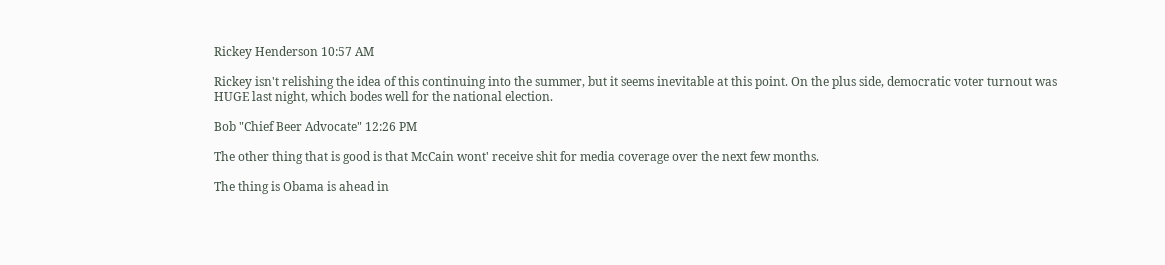Rickey Henderson 10:57 AM

Rickey isn't relishing the idea of this continuing into the summer, but it seems inevitable at this point. On the plus side, democratic voter turnout was HUGE last night, which bodes well for the national election.

Bob "Chief Beer Advocate" 12:26 PM

The other thing that is good is that McCain wont' receive shit for media coverage over the next few months.

The thing is Obama is ahead in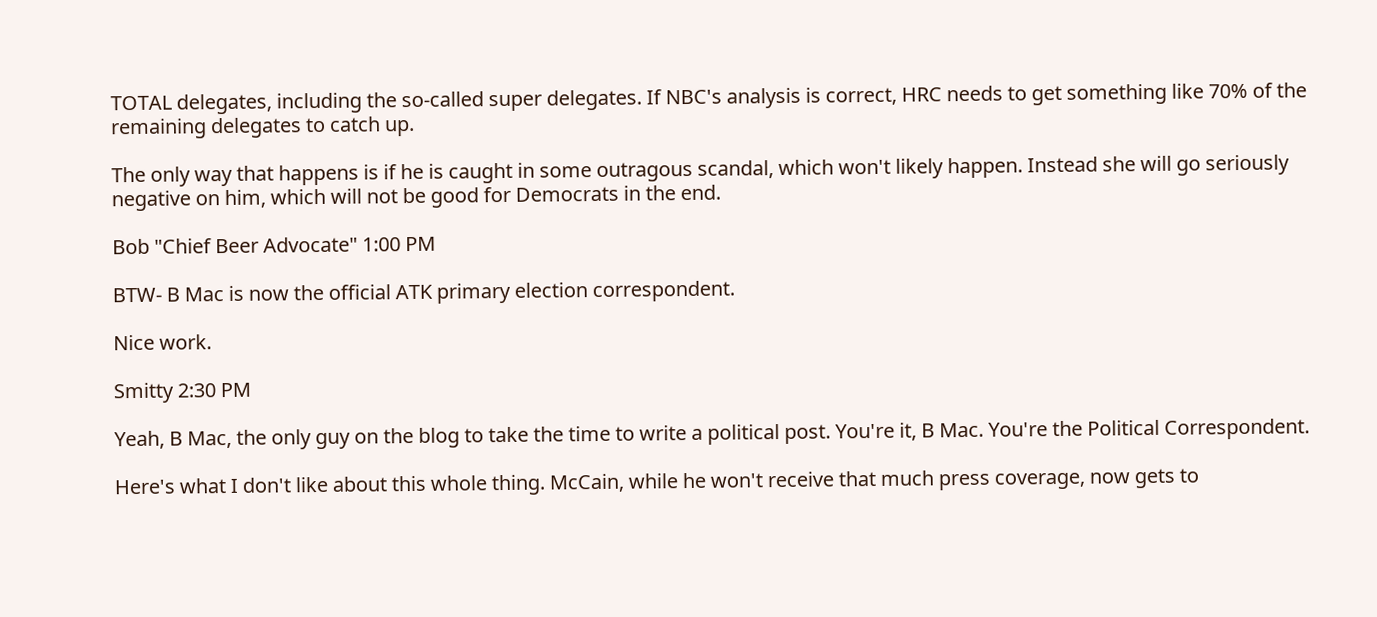TOTAL delegates, including the so-called super delegates. If NBC's analysis is correct, HRC needs to get something like 70% of the remaining delegates to catch up.

The only way that happens is if he is caught in some outragous scandal, which won't likely happen. Instead she will go seriously negative on him, which will not be good for Democrats in the end.

Bob "Chief Beer Advocate" 1:00 PM

BTW- B Mac is now the official ATK primary election correspondent.

Nice work.

Smitty 2:30 PM

Yeah, B Mac, the only guy on the blog to take the time to write a political post. You're it, B Mac. You're the Political Correspondent.

Here's what I don't like about this whole thing. McCain, while he won't receive that much press coverage, now gets to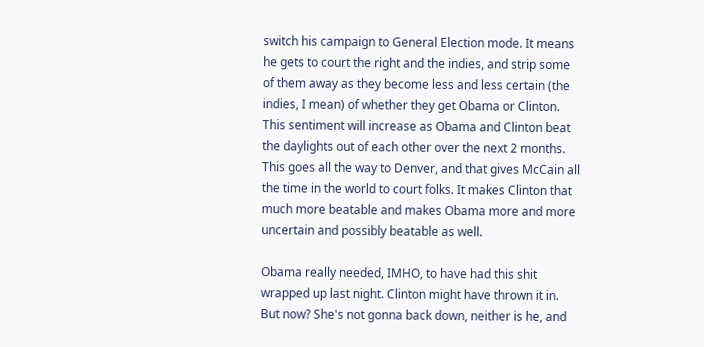switch his campaign to General Election mode. It means he gets to court the right and the indies, and strip some of them away as they become less and less certain (the indies, I mean) of whether they get Obama or Clinton. This sentiment will increase as Obama and Clinton beat the daylights out of each other over the next 2 months. This goes all the way to Denver, and that gives McCain all the time in the world to court folks. It makes Clinton that much more beatable and makes Obama more and more uncertain and possibly beatable as well.

Obama really needed, IMHO, to have had this shit wrapped up last night. Clinton might have thrown it in. But now? She's not gonna back down, neither is he, and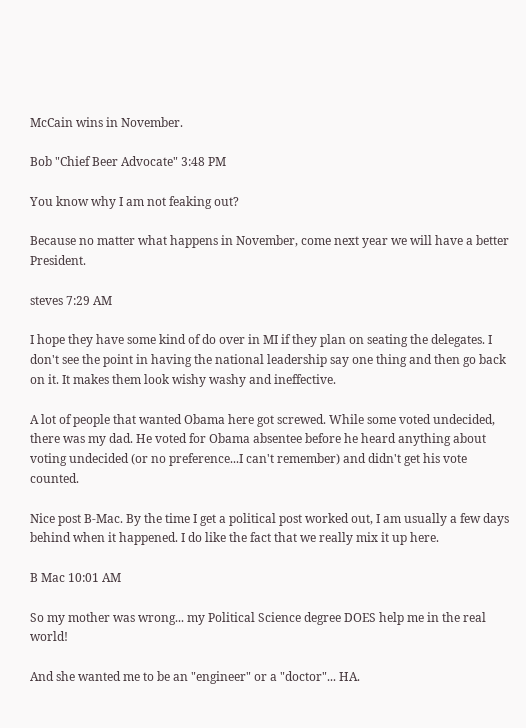McCain wins in November.

Bob "Chief Beer Advocate" 3:48 PM

You know why I am not feaking out?

Because no matter what happens in November, come next year we will have a better President.

steves 7:29 AM

I hope they have some kind of do over in MI if they plan on seating the delegates. I don't see the point in having the national leadership say one thing and then go back on it. It makes them look wishy washy and ineffective.

A lot of people that wanted Obama here got screwed. While some voted undecided, there was my dad. He voted for Obama absentee before he heard anything about voting undecided (or no preference...I can't remember) and didn't get his vote counted.

Nice post B-Mac. By the time I get a political post worked out, I am usually a few days behind when it happened. I do like the fact that we really mix it up here.

B Mac 10:01 AM

So my mother was wrong... my Political Science degree DOES help me in the real world!

And she wanted me to be an "engineer" or a "doctor"... HA.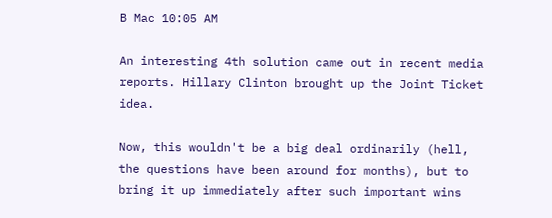B Mac 10:05 AM

An interesting 4th solution came out in recent media reports. Hillary Clinton brought up the Joint Ticket idea.

Now, this wouldn't be a big deal ordinarily (hell, the questions have been around for months), but to bring it up immediately after such important wins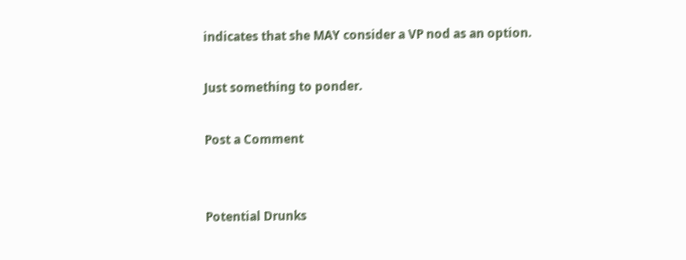indicates that she MAY consider a VP nod as an option.

Just something to ponder.

Post a Comment


Potential Drunks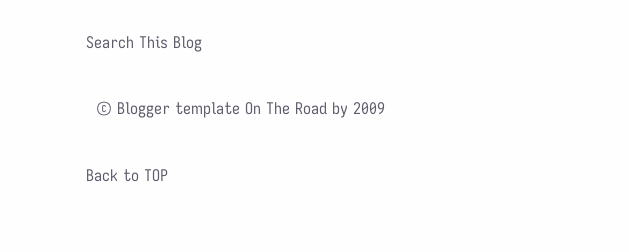Search This Blog

  © Blogger template On The Road by 2009

Back to TOP